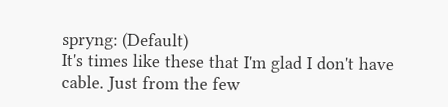spryng: (Default)
It's times like these that I'm glad I don't have cable. Just from the few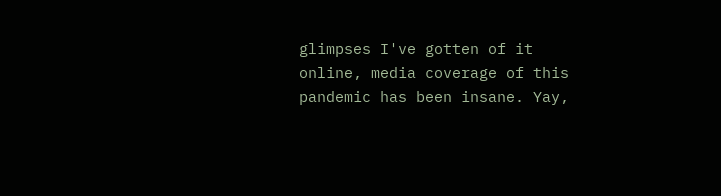glimpses I've gotten of it online, media coverage of this pandemic has been insane. Yay,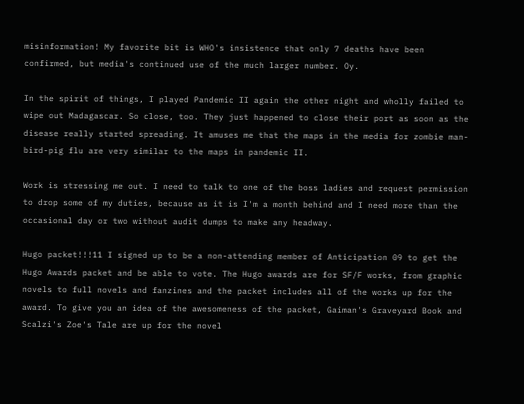misinformation! My favorite bit is WHO's insistence that only 7 deaths have been confirmed, but media's continued use of the much larger number. Oy.

In the spirit of things, I played Pandemic II again the other night and wholly failed to wipe out Madagascar. So close, too. They just happened to close their port as soon as the disease really started spreading. It amuses me that the maps in the media for zombie man-bird-pig flu are very similar to the maps in pandemic II.

Work is stressing me out. I need to talk to one of the boss ladies and request permission to drop some of my duties, because as it is I'm a month behind and I need more than the occasional day or two without audit dumps to make any headway.

Hugo packet!!!11 I signed up to be a non-attending member of Anticipation 09 to get the Hugo Awards packet and be able to vote. The Hugo awards are for SF/F works, from graphic novels to full novels and fanzines and the packet includes all of the works up for the award. To give you an idea of the awesomeness of the packet, Gaiman's Graveyard Book and Scalzi's Zoe's Tale are up for the novel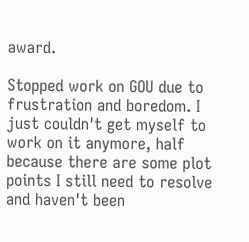award.

Stopped work on GOU due to frustration and boredom. I just couldn't get myself to work on it anymore, half because there are some plot points I still need to resolve and haven't been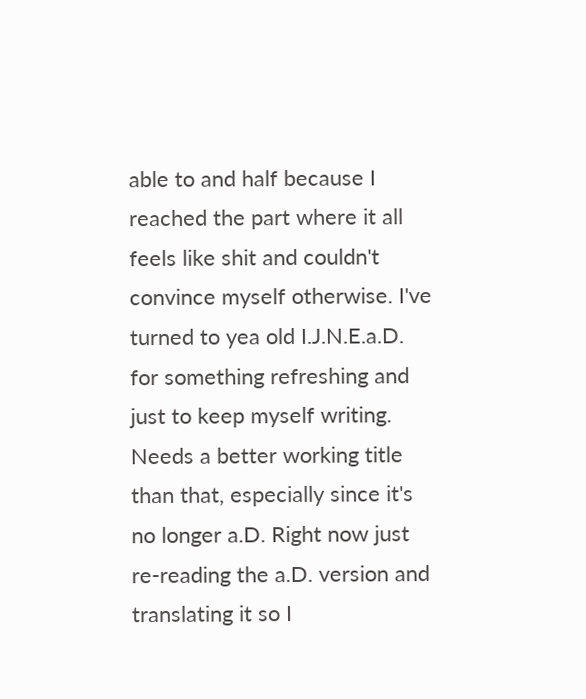able to and half because I reached the part where it all feels like shit and couldn't convince myself otherwise. I've turned to yea old I.J.N.E.a.D. for something refreshing and just to keep myself writing. Needs a better working title than that, especially since it's no longer a.D. Right now just re-reading the a.D. version and translating it so I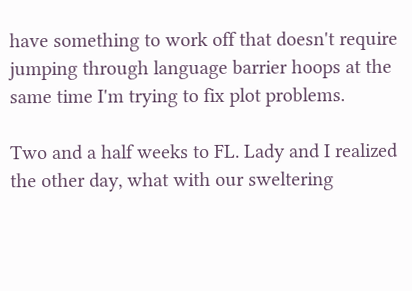have something to work off that doesn't require jumping through language barrier hoops at the same time I'm trying to fix plot problems.

Two and a half weeks to FL. Lady and I realized the other day, what with our sweltering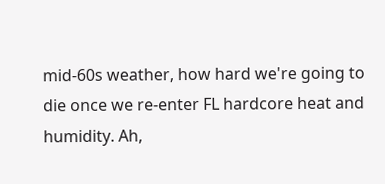mid-60s weather, how hard we're going to die once we re-enter FL hardcore heat and humidity. Ah,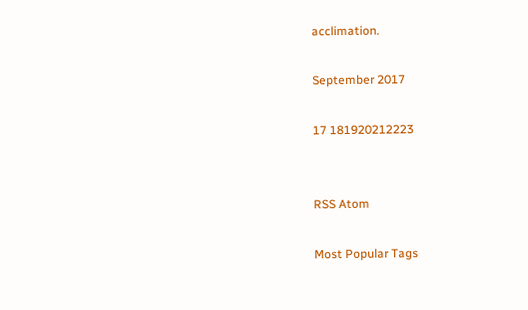acclimation.

September 2017

17 181920212223


RSS Atom

Most Popular Tags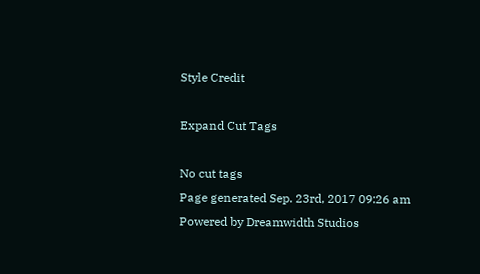Style Credit

Expand Cut Tags

No cut tags
Page generated Sep. 23rd, 2017 09:26 am
Powered by Dreamwidth Studios